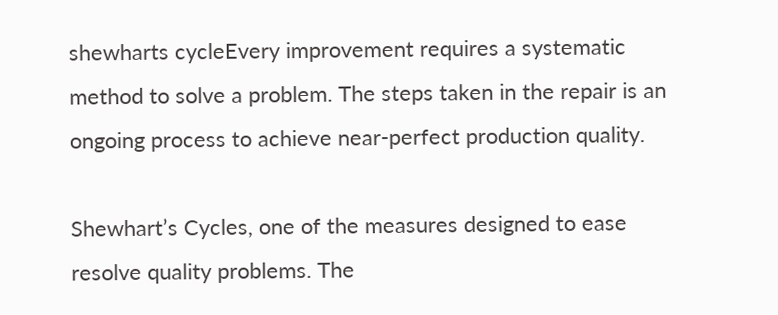shewharts cycleEvery improvement requires a systematic method to solve a problem. The steps taken in the repair is an ongoing process to achieve near-perfect production quality.

Shewhart’s Cycles, one of the measures designed to ease resolve quality problems. The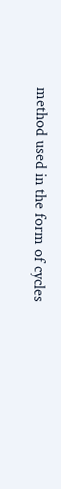method used in the form of cycles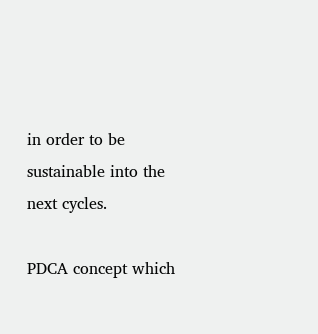in order to be sustainable into the next cycles.

PDCA concept which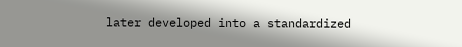later developed into a standardized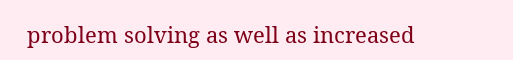problem solving as well as increased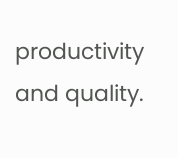productivity and quality.